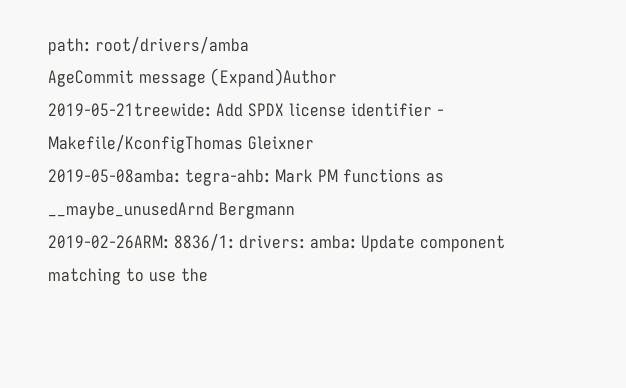path: root/drivers/amba
AgeCommit message (Expand)Author
2019-05-21treewide: Add SPDX license identifier - Makefile/KconfigThomas Gleixner
2019-05-08amba: tegra-ahb: Mark PM functions as __maybe_unusedArnd Bergmann
2019-02-26ARM: 8836/1: drivers: amba: Update component matching to use the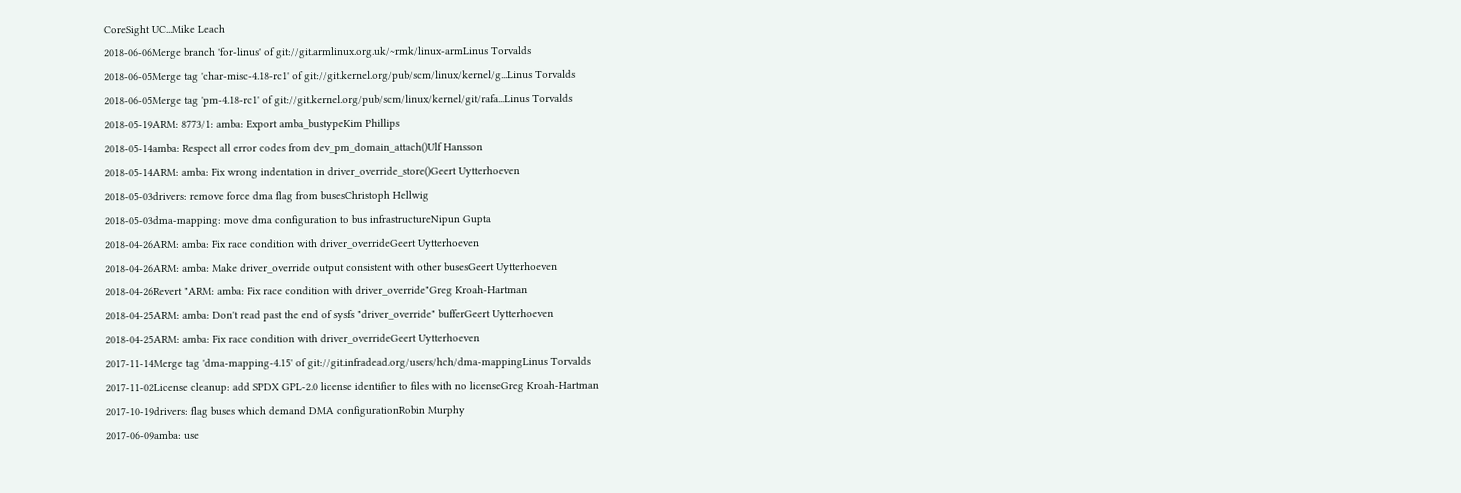CoreSight UC...Mike Leach
2018-06-06Merge branch 'for-linus' of git://git.armlinux.org.uk/~rmk/linux-armLinus Torvalds
2018-06-05Merge tag 'char-misc-4.18-rc1' of git://git.kernel.org/pub/scm/linux/kernel/g...Linus Torvalds
2018-06-05Merge tag 'pm-4.18-rc1' of git://git.kernel.org/pub/scm/linux/kernel/git/rafa...Linus Torvalds
2018-05-19ARM: 8773/1: amba: Export amba_bustypeKim Phillips
2018-05-14amba: Respect all error codes from dev_pm_domain_attach()Ulf Hansson
2018-05-14ARM: amba: Fix wrong indentation in driver_override_store()Geert Uytterhoeven
2018-05-03drivers: remove force dma flag from busesChristoph Hellwig
2018-05-03dma-mapping: move dma configuration to bus infrastructureNipun Gupta
2018-04-26ARM: amba: Fix race condition with driver_overrideGeert Uytterhoeven
2018-04-26ARM: amba: Make driver_override output consistent with other busesGeert Uytterhoeven
2018-04-26Revert "ARM: amba: Fix race condition with driver_override"Greg Kroah-Hartman
2018-04-25ARM: amba: Don't read past the end of sysfs "driver_override" bufferGeert Uytterhoeven
2018-04-25ARM: amba: Fix race condition with driver_overrideGeert Uytterhoeven
2017-11-14Merge tag 'dma-mapping-4.15' of git://git.infradead.org/users/hch/dma-mappingLinus Torvalds
2017-11-02License cleanup: add SPDX GPL-2.0 license identifier to files with no licenseGreg Kroah-Hartman
2017-10-19drivers: flag buses which demand DMA configurationRobin Murphy
2017-06-09amba: use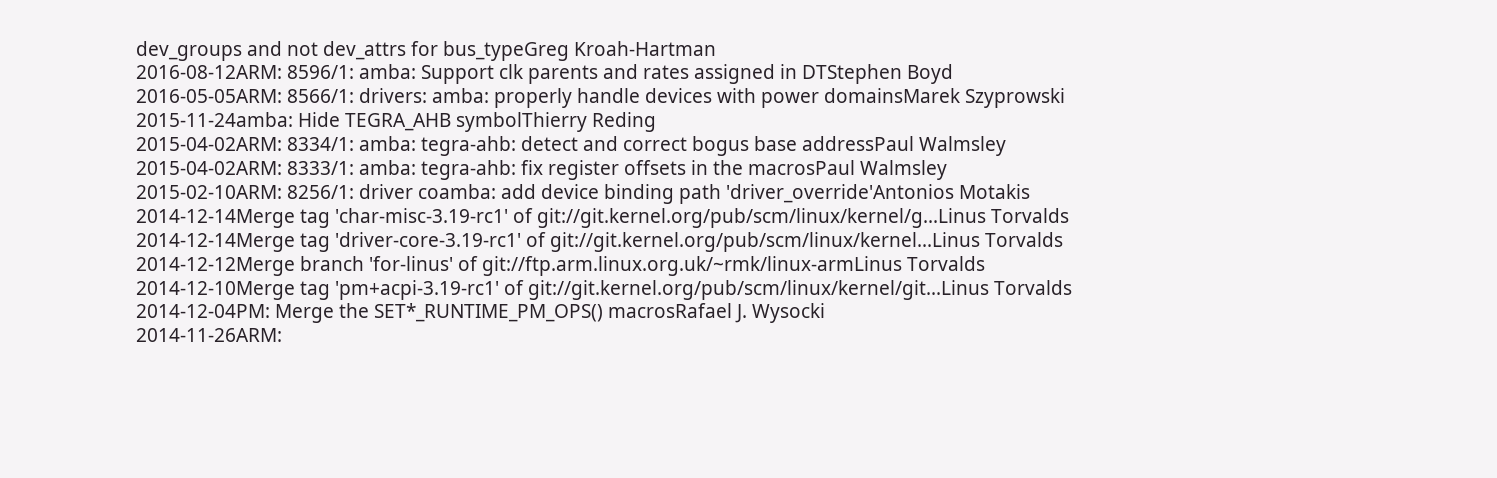dev_groups and not dev_attrs for bus_typeGreg Kroah-Hartman
2016-08-12ARM: 8596/1: amba: Support clk parents and rates assigned in DTStephen Boyd
2016-05-05ARM: 8566/1: drivers: amba: properly handle devices with power domainsMarek Szyprowski
2015-11-24amba: Hide TEGRA_AHB symbolThierry Reding
2015-04-02ARM: 8334/1: amba: tegra-ahb: detect and correct bogus base addressPaul Walmsley
2015-04-02ARM: 8333/1: amba: tegra-ahb: fix register offsets in the macrosPaul Walmsley
2015-02-10ARM: 8256/1: driver coamba: add device binding path 'driver_override'Antonios Motakis
2014-12-14Merge tag 'char-misc-3.19-rc1' of git://git.kernel.org/pub/scm/linux/kernel/g...Linus Torvalds
2014-12-14Merge tag 'driver-core-3.19-rc1' of git://git.kernel.org/pub/scm/linux/kernel...Linus Torvalds
2014-12-12Merge branch 'for-linus' of git://ftp.arm.linux.org.uk/~rmk/linux-armLinus Torvalds
2014-12-10Merge tag 'pm+acpi-3.19-rc1' of git://git.kernel.org/pub/scm/linux/kernel/git...Linus Torvalds
2014-12-04PM: Merge the SET*_RUNTIME_PM_OPS() macrosRafael J. Wysocki
2014-11-26ARM: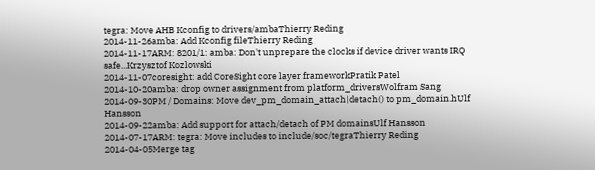tegra: Move AHB Kconfig to drivers/ambaThierry Reding
2014-11-26amba: Add Kconfig fileThierry Reding
2014-11-17ARM: 8201/1: amba: Don't unprepare the clocks if device driver wants IRQ safe...Krzysztof Kozlowski
2014-11-07coresight: add CoreSight core layer frameworkPratik Patel
2014-10-20amba: drop owner assignment from platform_driversWolfram Sang
2014-09-30PM / Domains: Move dev_pm_domain_attach|detach() to pm_domain.hUlf Hansson
2014-09-22amba: Add support for attach/detach of PM domainsUlf Hansson
2014-07-17ARM: tegra: Move includes to include/soc/tegraThierry Reding
2014-04-05Merge tag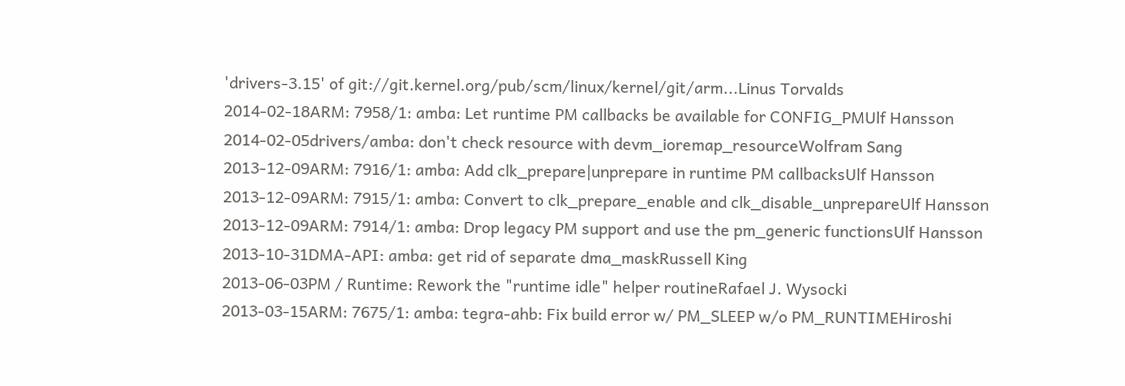'drivers-3.15' of git://git.kernel.org/pub/scm/linux/kernel/git/arm...Linus Torvalds
2014-02-18ARM: 7958/1: amba: Let runtime PM callbacks be available for CONFIG_PMUlf Hansson
2014-02-05drivers/amba: don't check resource with devm_ioremap_resourceWolfram Sang
2013-12-09ARM: 7916/1: amba: Add clk_prepare|unprepare in runtime PM callbacksUlf Hansson
2013-12-09ARM: 7915/1: amba: Convert to clk_prepare_enable and clk_disable_unprepareUlf Hansson
2013-12-09ARM: 7914/1: amba: Drop legacy PM support and use the pm_generic functionsUlf Hansson
2013-10-31DMA-API: amba: get rid of separate dma_maskRussell King
2013-06-03PM / Runtime: Rework the "runtime idle" helper routineRafael J. Wysocki
2013-03-15ARM: 7675/1: amba: tegra-ahb: Fix build error w/ PM_SLEEP w/o PM_RUNTIMEHiroshi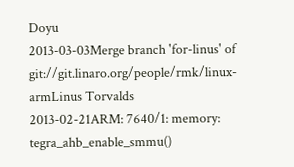Doyu
2013-03-03Merge branch 'for-linus' of git://git.linaro.org/people/rmk/linux-armLinus Torvalds
2013-02-21ARM: 7640/1: memory: tegra_ahb_enable_smmu()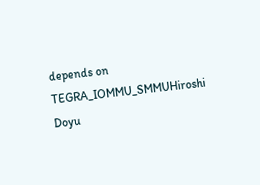depends on TEGRA_IOMMU_SMMUHiroshi Doyu